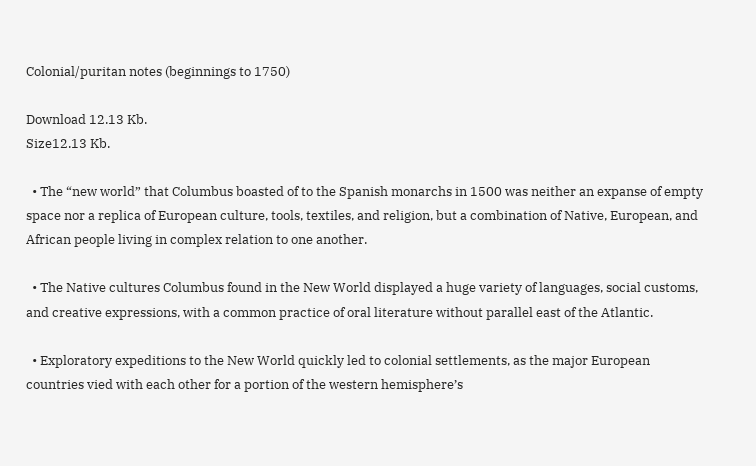Colonial/puritan notes (beginnings to 1750)

Download 12.13 Kb.
Size12.13 Kb.

  • The “new world” that Columbus boasted of to the Spanish monarchs in 1500 was neither an expanse of empty space nor a replica of European culture, tools, textiles, and religion, but a combination of Native, European, and African people living in complex relation to one another.

  • The Native cultures Columbus found in the New World displayed a huge variety of languages, social customs, and creative expressions, with a common practice of oral literature without parallel east of the Atlantic.

  • Exploratory expeditions to the New World quickly led to colonial settlements, as the major European countries vied with each other for a portion of the western hemisphere’s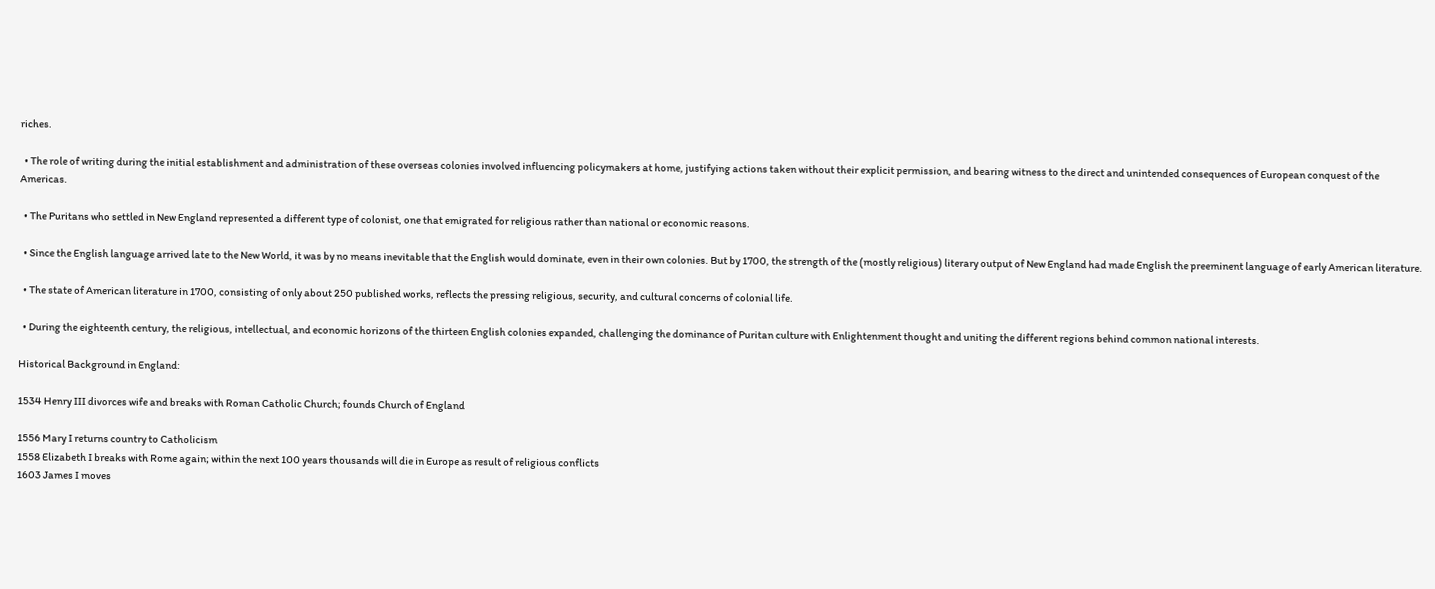riches.

  • The role of writing during the initial establishment and administration of these overseas colonies involved influencing policymakers at home, justifying actions taken without their explicit permission, and bearing witness to the direct and unintended consequences of European conquest of the Americas.

  • The Puritans who settled in New England represented a different type of colonist, one that emigrated for religious rather than national or economic reasons.

  • Since the English language arrived late to the New World, it was by no means inevitable that the English would dominate, even in their own colonies. But by 1700, the strength of the (mostly religious) literary output of New England had made English the preeminent language of early American literature.

  • The state of American literature in 1700, consisting of only about 250 published works, reflects the pressing religious, security, and cultural concerns of colonial life.

  • During the eighteenth century, the religious, intellectual, and economic horizons of the thirteen English colonies expanded, challenging the dominance of Puritan culture with Enlightenment thought and uniting the different regions behind common national interests.

Historical Background in England:

1534 Henry III divorces wife and breaks with Roman Catholic Church; founds Church of England

1556 Mary I returns country to Catholicism
1558 Elizabeth I breaks with Rome again; within the next 100 years thousands will die in Europe as result of religious conflicts
1603 James I moves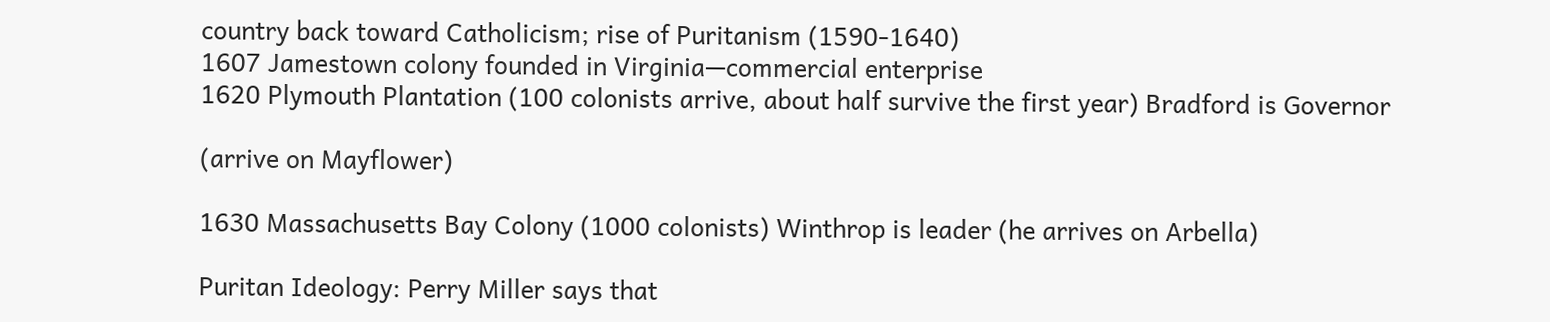country back toward Catholicism; rise of Puritanism (1590-1640)
1607 Jamestown colony founded in Virginia—commercial enterprise
1620 Plymouth Plantation (100 colonists arrive, about half survive the first year) Bradford is Governor

(arrive on Mayflower)

1630 Massachusetts Bay Colony (1000 colonists) Winthrop is leader (he arrives on Arbella)

Puritan Ideology: Perry Miller says that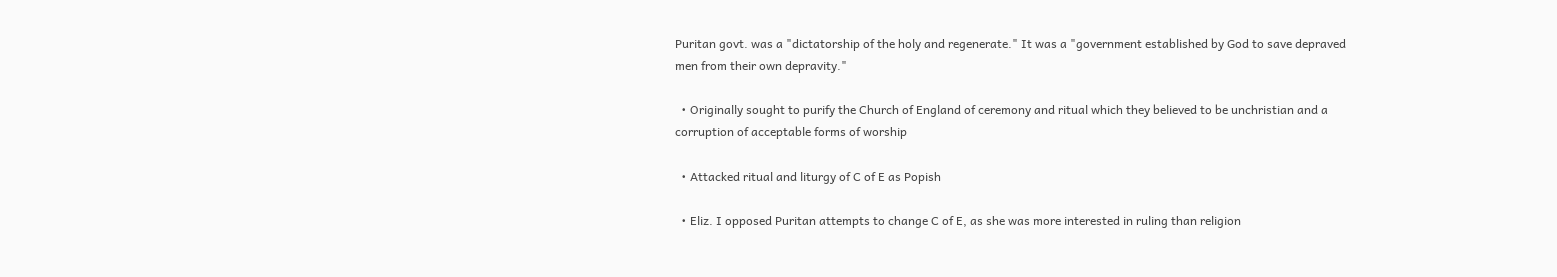Puritan govt. was a "dictatorship of the holy and regenerate." It was a "government established by God to save depraved men from their own depravity."

  • Originally sought to purify the Church of England of ceremony and ritual which they believed to be unchristian and a corruption of acceptable forms of worship

  • Attacked ritual and liturgy of C of E as Popish

  • Eliz. I opposed Puritan attempts to change C of E, as she was more interested in ruling than religion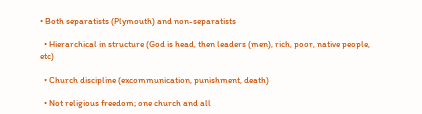• Both separatists (Plymouth) and non-separatists

  • Hierarchical in structure (God is head, then leaders (men), rich, poor, native people, etc)

  • Church discipline (excommunication, punishment, death)

  • Not religious freedom; one church and all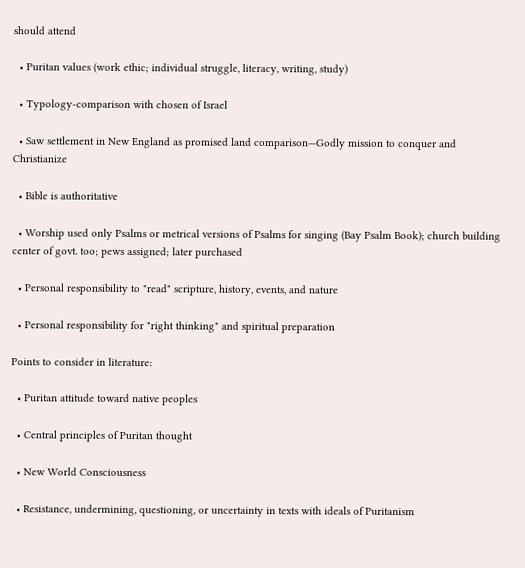should attend

  • Puritan values (work ethic; individual struggle, literacy, writing, study)

  • Typology-comparison with chosen of Israel

  • Saw settlement in New England as promised land comparison—Godly mission to conquer and Christianize

  • Bible is authoritative

  • Worship used only Psalms or metrical versions of Psalms for singing (Bay Psalm Book); church building center of govt. too; pews assigned; later purchased

  • Personal responsibility to "read" scripture, history, events, and nature

  • Personal responsibility for "right thinking" and spiritual preparation

Points to consider in literature:

  • Puritan attitude toward native peoples

  • Central principles of Puritan thought

  • New World Consciousness

  • Resistance, undermining, questioning, or uncertainty in texts with ideals of Puritanism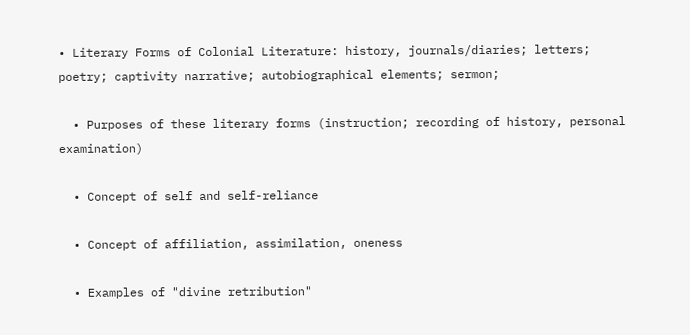• Literary Forms of Colonial Literature: history, journals/diaries; letters; poetry; captivity narrative; autobiographical elements; sermon;

  • Purposes of these literary forms (instruction; recording of history, personal examination)

  • Concept of self and self-reliance

  • Concept of affiliation, assimilation, oneness

  • Examples of "divine retribution"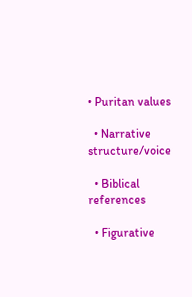• Puritan values

  • Narrative structure/voice

  • Biblical references

  • Figurative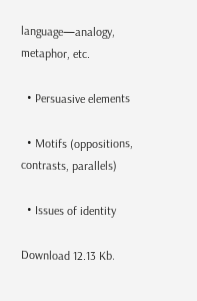language—analogy, metaphor, etc.

  • Persuasive elements

  • Motifs (oppositions, contrasts, parallels)

  • Issues of identity

Download 12.13 Kb.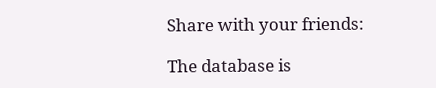Share with your friends:

The database is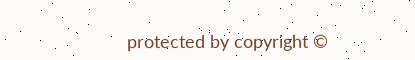protected by copyright ©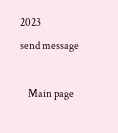2023
send message

    Main page